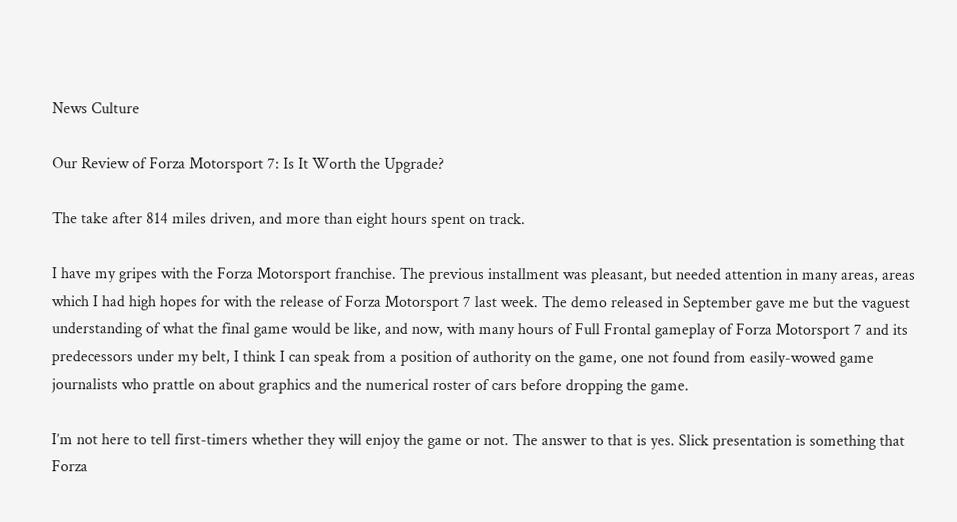News Culture

Our Review of Forza Motorsport 7: Is It Worth the Upgrade?

The take after 814 miles driven, and more than eight hours spent on track.

I have my gripes with the Forza Motorsport franchise. The previous installment was pleasant, but needed attention in many areas, areas which I had high hopes for with the release of Forza Motorsport 7 last week. The demo released in September gave me but the vaguest understanding of what the final game would be like, and now, with many hours of Full Frontal gameplay of Forza Motorsport 7 and its predecessors under my belt, I think I can speak from a position of authority on the game, one not found from easily-wowed game journalists who prattle on about graphics and the numerical roster of cars before dropping the game.

I’m not here to tell first-timers whether they will enjoy the game or not. The answer to that is yes. Slick presentation is something that Forza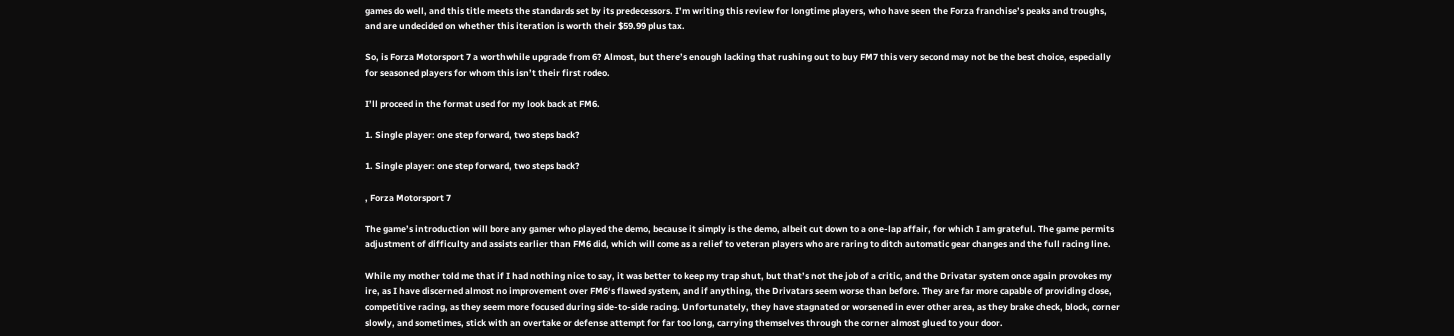games do well, and this title meets the standards set by its predecessors. I’m writing this review for longtime players, who have seen the Forza franchise’s peaks and troughs, and are undecided on whether this iteration is worth their $59.99 plus tax.

So, is Forza Motorsport 7 a worthwhile upgrade from 6? Almost, but there’s enough lacking that rushing out to buy FM7 this very second may not be the best choice, especially for seasoned players for whom this isn’t their first rodeo.

I’ll proceed in the format used for my look back at FM6.

1. Single player: one step forward, two steps back?

1. Single player: one step forward, two steps back?

, Forza Motorsport 7

The game’s introduction will bore any gamer who played the demo, because it simply is the demo, albeit cut down to a one-lap affair, for which I am grateful. The game permits adjustment of difficulty and assists earlier than FM6 did, which will come as a relief to veteran players who are raring to ditch automatic gear changes and the full racing line.

While my mother told me that if I had nothing nice to say, it was better to keep my trap shut, but that’s not the job of a critic, and the Drivatar system once again provokes my ire, as I have discerned almost no improvement over FM6‘s flawed system, and if anything, the Drivatars seem worse than before. They are far more capable of providing close, competitive racing, as they seem more focused during side-to-side racing. Unfortunately, they have stagnated or worsened in ever other area, as they brake check, block, corner slowly, and sometimes, stick with an overtake or defense attempt for far too long, carrying themselves through the corner almost glued to your door.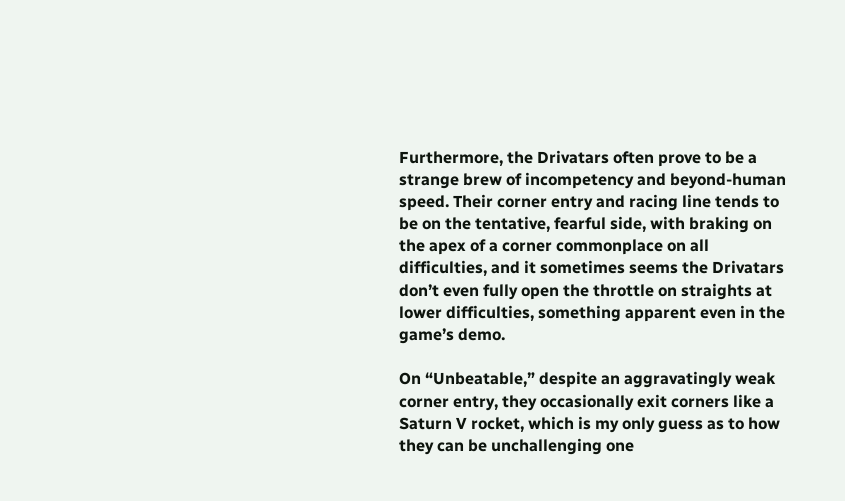Furthermore, the Drivatars often prove to be a strange brew of incompetency and beyond-human speed. Their corner entry and racing line tends to be on the tentative, fearful side, with braking on the apex of a corner commonplace on all difficulties, and it sometimes seems the Drivatars don’t even fully open the throttle on straights at lower difficulties, something apparent even in the game’s demo.

On “Unbeatable,” despite an aggravatingly weak corner entry, they occasionally exit corners like a Saturn V rocket, which is my only guess as to how they can be unchallenging one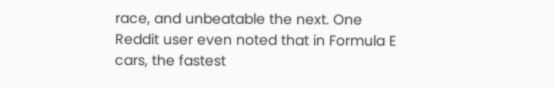race, and unbeatable the next. One Reddit user even noted that in Formula E cars, the fastest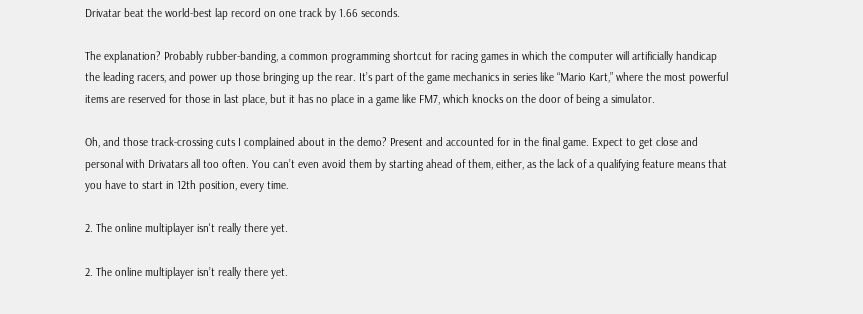Drivatar beat the world-best lap record on one track by 1.66 seconds.

The explanation? Probably rubber-banding, a common programming shortcut for racing games in which the computer will artificially handicap the leading racers, and power up those bringing up the rear. It’s part of the game mechanics in series like “Mario Kart,” where the most powerful items are reserved for those in last place, but it has no place in a game like FM7, which knocks on the door of being a simulator.

Oh, and those track-crossing cuts I complained about in the demo? Present and accounted for in the final game. Expect to get close and personal with Drivatars all too often. You can’t even avoid them by starting ahead of them, either, as the lack of a qualifying feature means that you have to start in 12th position, every time.

2. The online multiplayer isn't really there yet.

2. The online multiplayer isn’t really there yet.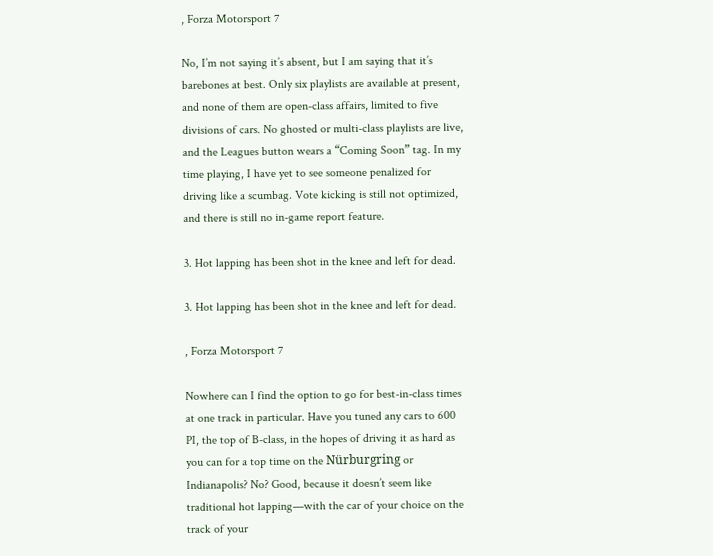, Forza Motorsport 7

No, I’m not saying it’s absent, but I am saying that it’s barebones at best. Only six playlists are available at present, and none of them are open-class affairs, limited to five divisions of cars. No ghosted or multi-class playlists are live, and the Leagues button wears a “Coming Soon” tag. In my time playing, I have yet to see someone penalized for driving like a scumbag. Vote kicking is still not optimized, and there is still no in-game report feature.

3. Hot lapping has been shot in the knee and left for dead.

3. Hot lapping has been shot in the knee and left for dead.

, Forza Motorsport 7

Nowhere can I find the option to go for best-in-class times at one track in particular. Have you tuned any cars to 600 PI, the top of B-class, in the hopes of driving it as hard as you can for a top time on the Nürburgring or Indianapolis? No? Good, because it doesn’t seem like traditional hot lapping—with the car of your choice on the track of your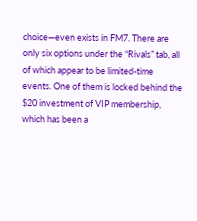choice—even exists in FM7. There are only six options under the “Rivals” tab, all of which appear to be limited-time events. One of them is locked behind the $20 investment of VIP membership, which has been a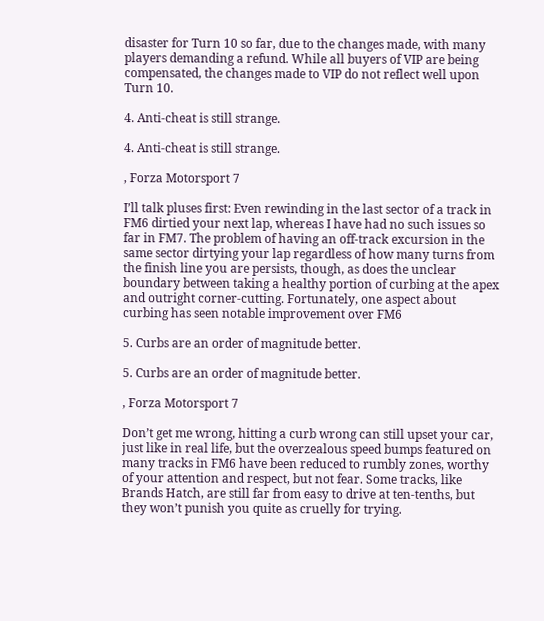disaster for Turn 10 so far, due to the changes made, with many players demanding a refund. While all buyers of VIP are being compensated, the changes made to VIP do not reflect well upon Turn 10.

4. Anti-cheat is still strange.

4. Anti-cheat is still strange.

, Forza Motorsport 7

I’ll talk pluses first: Even rewinding in the last sector of a track in FM6 dirtied your next lap, whereas I have had no such issues so far in FM7. The problem of having an off-track excursion in the same sector dirtying your lap regardless of how many turns from the finish line you are persists, though, as does the unclear boundary between taking a healthy portion of curbing at the apex and outright corner-cutting. Fortunately, one aspect about curbing has seen notable improvement over FM6

5. Curbs are an order of magnitude better.

5. Curbs are an order of magnitude better.

, Forza Motorsport 7

Don’t get me wrong, hitting a curb wrong can still upset your car, just like in real life, but the overzealous speed bumps featured on many tracks in FM6 have been reduced to rumbly zones, worthy of your attention and respect, but not fear. Some tracks, like Brands Hatch, are still far from easy to drive at ten-tenths, but they won’t punish you quite as cruelly for trying.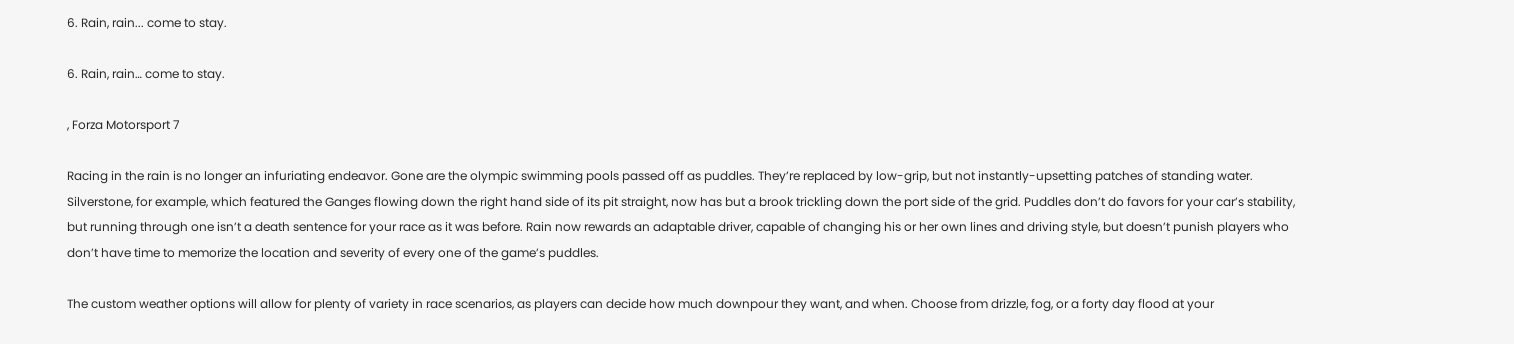6. Rain, rain... come to stay.

6. Rain, rain… come to stay.

, Forza Motorsport 7

Racing in the rain is no longer an infuriating endeavor. Gone are the olympic swimming pools passed off as puddles. They’re replaced by low-grip, but not instantly-upsetting patches of standing water. Silverstone, for example, which featured the Ganges flowing down the right hand side of its pit straight, now has but a brook trickling down the port side of the grid. Puddles don’t do favors for your car’s stability, but running through one isn’t a death sentence for your race as it was before. Rain now rewards an adaptable driver, capable of changing his or her own lines and driving style, but doesn’t punish players who don’t have time to memorize the location and severity of every one of the game’s puddles.

The custom weather options will allow for plenty of variety in race scenarios, as players can decide how much downpour they want, and when. Choose from drizzle, fog, or a forty day flood at your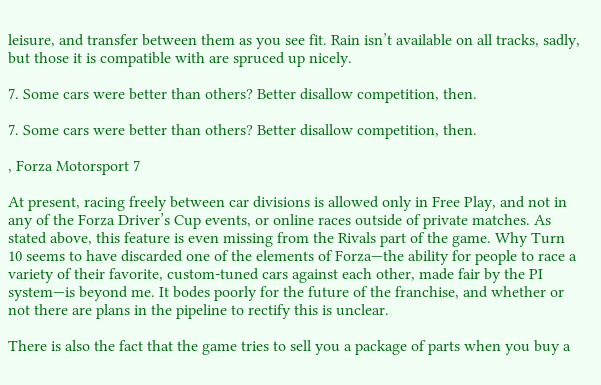leisure, and transfer between them as you see fit. Rain isn’t available on all tracks, sadly, but those it is compatible with are spruced up nicely.

7. Some cars were better than others? Better disallow competition, then.

7. Some cars were better than others? Better disallow competition, then.

, Forza Motorsport 7

At present, racing freely between car divisions is allowed only in Free Play, and not in any of the Forza Driver’s Cup events, or online races outside of private matches. As stated above, this feature is even missing from the Rivals part of the game. Why Turn 10 seems to have discarded one of the elements of Forza—the ability for people to race a variety of their favorite, custom-tuned cars against each other, made fair by the PI system—is beyond me. It bodes poorly for the future of the franchise, and whether or not there are plans in the pipeline to rectify this is unclear.

There is also the fact that the game tries to sell you a package of parts when you buy a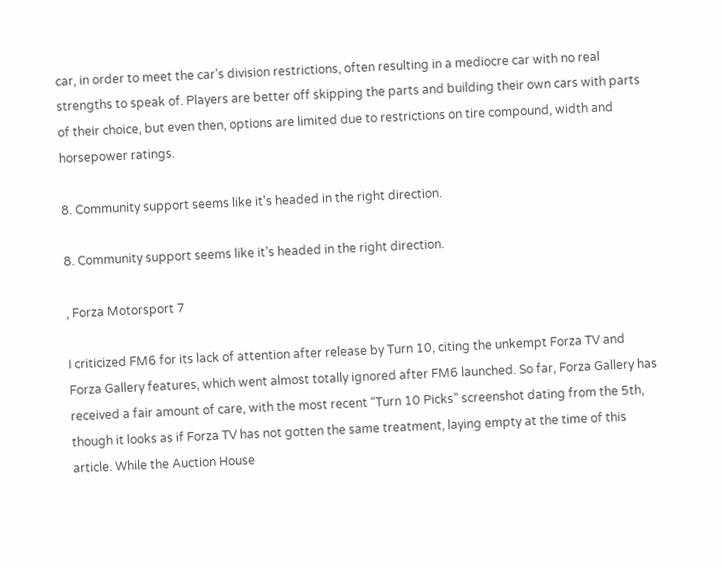car, in order to meet the car’s division restrictions, often resulting in a mediocre car with no real strengths to speak of. Players are better off skipping the parts and building their own cars with parts of their choice, but even then, options are limited due to restrictions on tire compound, width and horsepower ratings.

8. Community support seems like it's headed in the right direction.

8. Community support seems like it’s headed in the right direction.

, Forza Motorsport 7

I criticized FM6 for its lack of attention after release by Turn 10, citing the unkempt Forza TV and Forza Gallery features, which went almost totally ignored after FM6 launched. So far, Forza Gallery has received a fair amount of care, with the most recent “Turn 10 Picks” screenshot dating from the 5th, though it looks as if Forza TV has not gotten the same treatment, laying empty at the time of this article. While the Auction House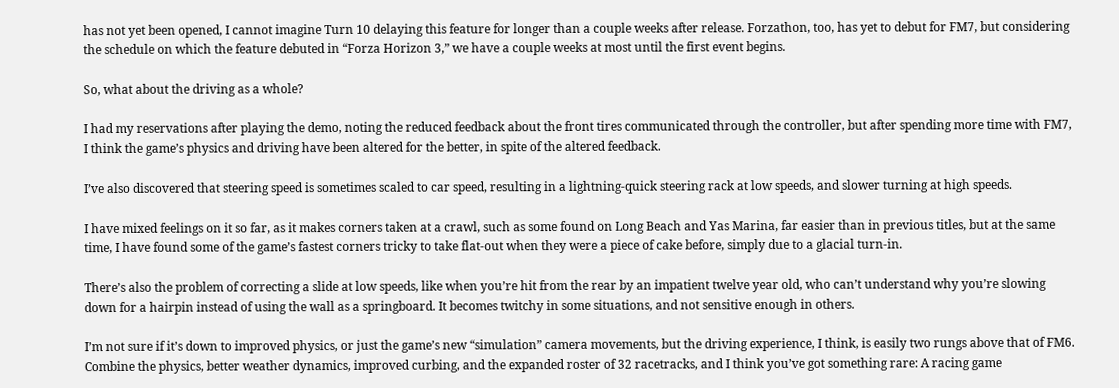has not yet been opened, I cannot imagine Turn 10 delaying this feature for longer than a couple weeks after release. Forzathon, too, has yet to debut for FM7, but considering the schedule on which the feature debuted in “Forza Horizon 3,” we have a couple weeks at most until the first event begins.

So, what about the driving as a whole?

I had my reservations after playing the demo, noting the reduced feedback about the front tires communicated through the controller, but after spending more time with FM7, I think the game’s physics and driving have been altered for the better, in spite of the altered feedback.

I’ve also discovered that steering speed is sometimes scaled to car speed, resulting in a lightning-quick steering rack at low speeds, and slower turning at high speeds.

I have mixed feelings on it so far, as it makes corners taken at a crawl, such as some found on Long Beach and Yas Marina, far easier than in previous titles, but at the same time, I have found some of the game’s fastest corners tricky to take flat-out when they were a piece of cake before, simply due to a glacial turn-in.

There’s also the problem of correcting a slide at low speeds, like when you’re hit from the rear by an impatient twelve year old, who can’t understand why you’re slowing down for a hairpin instead of using the wall as a springboard. It becomes twitchy in some situations, and not sensitive enough in others.

I’m not sure if it’s down to improved physics, or just the game’s new “simulation” camera movements, but the driving experience, I think, is easily two rungs above that of FM6. Combine the physics, better weather dynamics, improved curbing, and the expanded roster of 32 racetracks, and I think you’ve got something rare: A racing game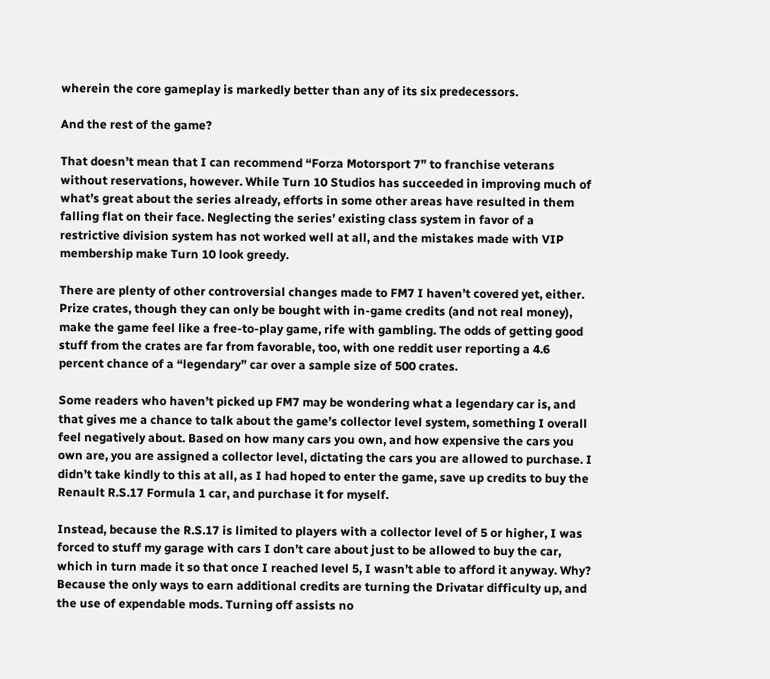wherein the core gameplay is markedly better than any of its six predecessors.

And the rest of the game?

That doesn’t mean that I can recommend “Forza Motorsport 7” to franchise veterans without reservations, however. While Turn 10 Studios has succeeded in improving much of what’s great about the series already, efforts in some other areas have resulted in them falling flat on their face. Neglecting the series’ existing class system in favor of a restrictive division system has not worked well at all, and the mistakes made with VIP membership make Turn 10 look greedy.

There are plenty of other controversial changes made to FM7 I haven’t covered yet, either. Prize crates, though they can only be bought with in-game credits (and not real money), make the game feel like a free-to-play game, rife with gambling. The odds of getting good stuff from the crates are far from favorable, too, with one reddit user reporting a 4.6 percent chance of a “legendary” car over a sample size of 500 crates.

Some readers who haven’t picked up FM7 may be wondering what a legendary car is, and that gives me a chance to talk about the game’s collector level system, something I overall feel negatively about. Based on how many cars you own, and how expensive the cars you own are, you are assigned a collector level, dictating the cars you are allowed to purchase. I didn’t take kindly to this at all, as I had hoped to enter the game, save up credits to buy the Renault R.S.17 Formula 1 car, and purchase it for myself.

Instead, because the R.S.17 is limited to players with a collector level of 5 or higher, I was forced to stuff my garage with cars I don’t care about just to be allowed to buy the car, which in turn made it so that once I reached level 5, I wasn’t able to afford it anyway. Why? Because the only ways to earn additional credits are turning the Drivatar difficulty up, and the use of expendable mods. Turning off assists no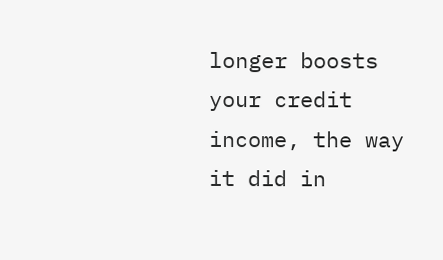longer boosts your credit income, the way it did in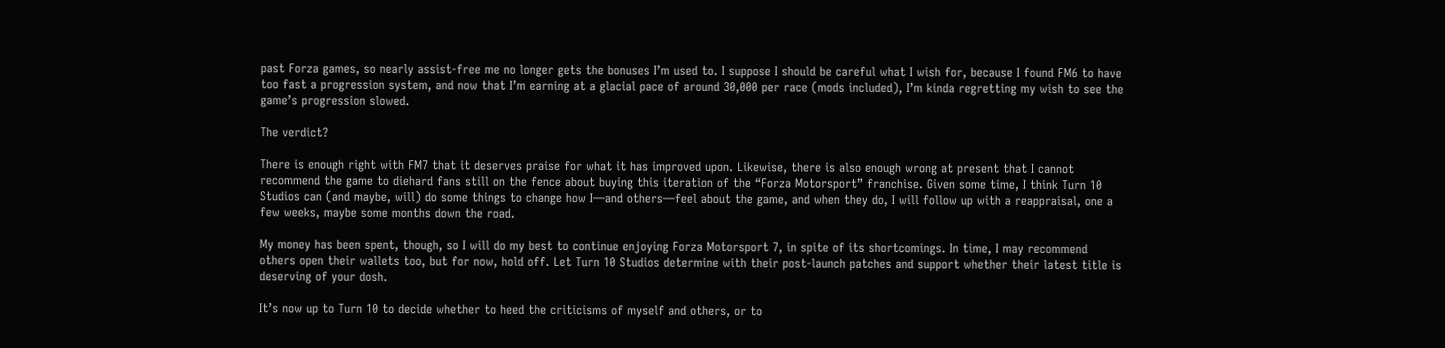past Forza games, so nearly assist-free me no longer gets the bonuses I’m used to. I suppose I should be careful what I wish for, because I found FM6 to have too fast a progression system, and now that I’m earning at a glacial pace of around 30,000 per race (mods included), I’m kinda regretting my wish to see the game’s progression slowed.

The verdict?

There is enough right with FM7 that it deserves praise for what it has improved upon. Likewise, there is also enough wrong at present that I cannot recommend the game to diehard fans still on the fence about buying this iteration of the “Forza Motorsport” franchise. Given some time, I think Turn 10 Studios can (and maybe, will) do some things to change how I—and others—feel about the game, and when they do, I will follow up with a reappraisal, one a few weeks, maybe some months down the road.

My money has been spent, though, so I will do my best to continue enjoying Forza Motorsport 7, in spite of its shortcomings. In time, I may recommend others open their wallets too, but for now, hold off. Let Turn 10 Studios determine with their post-launch patches and support whether their latest title is deserving of your dosh.

It’s now up to Turn 10 to decide whether to heed the criticisms of myself and others, or to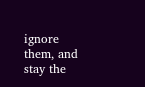ignore them, and stay the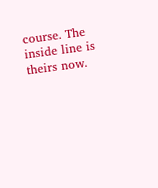course. The inside line is theirs now.